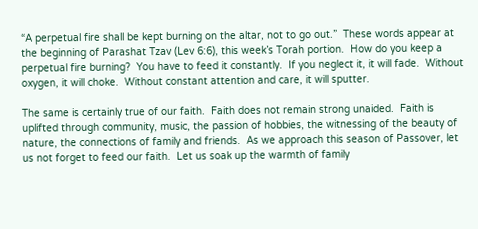“A perpetual fire shall be kept burning on the altar, not to go out.”  These words appear at the beginning of Parashat Tzav (Lev 6:6), this week’s Torah portion.  How do you keep a perpetual fire burning?  You have to feed it constantly.  If you neglect it, it will fade.  Without oxygen, it will choke.  Without constant attention and care, it will sputter.

The same is certainly true of our faith.  Faith does not remain strong unaided.  Faith is uplifted through community, music, the passion of hobbies, the witnessing of the beauty of nature, the connections of family and friends.  As we approach this season of Passover, let us not forget to feed our faith.  Let us soak up the warmth of family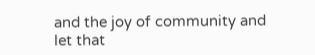and the joy of community and let that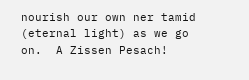nourish our own ner tamid (eternal light) as we go on.  A Zissen Pesach!